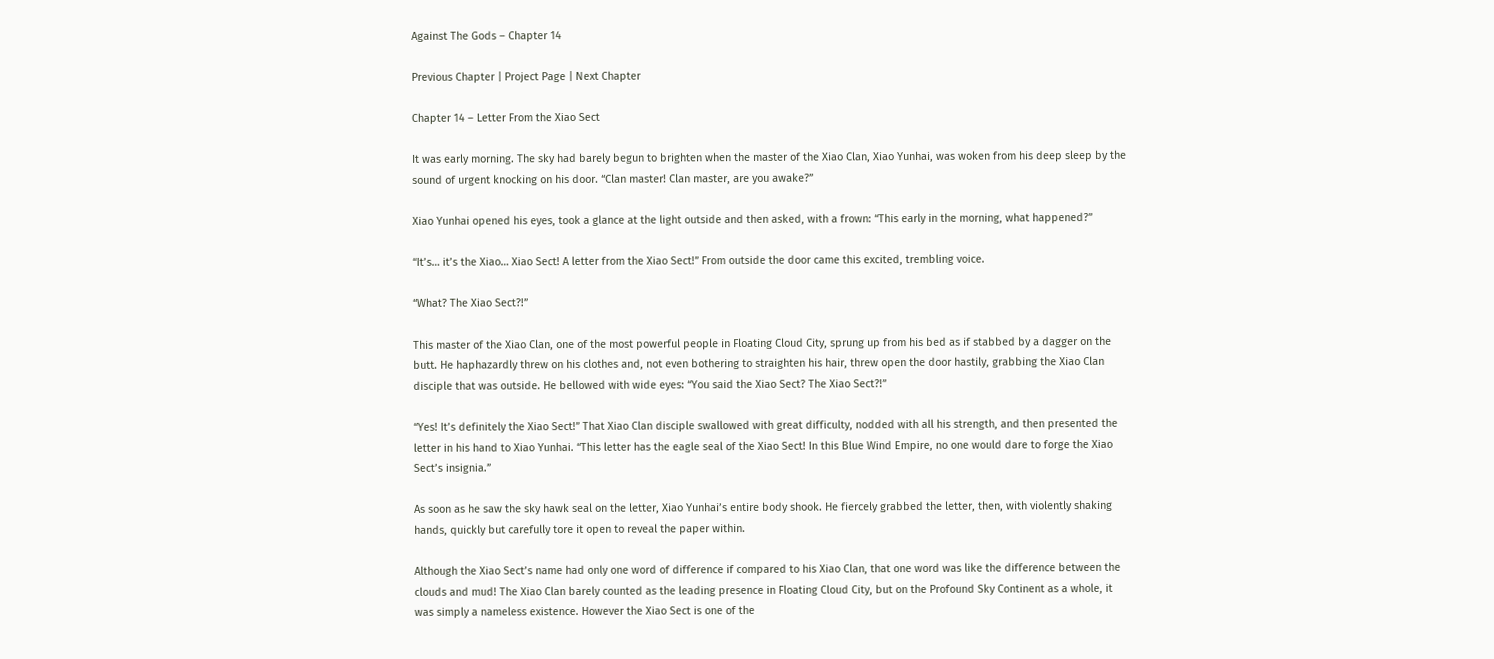Against The Gods – Chapter 14

Previous Chapter | Project Page | Next Chapter

Chapter 14 – Letter From the Xiao Sect

It was early morning. The sky had barely begun to brighten when the master of the Xiao Clan, Xiao Yunhai, was woken from his deep sleep by the sound of urgent knocking on his door. “Clan master! Clan master, are you awake?”

Xiao Yunhai opened his eyes, took a glance at the light outside and then asked, with a frown: “This early in the morning, what happened?”

“It’s… it’s the Xiao… Xiao Sect! A letter from the Xiao Sect!” From outside the door came this excited, trembling voice.

“What? The Xiao Sect?!”

This master of the Xiao Clan, one of the most powerful people in Floating Cloud City, sprung up from his bed as if stabbed by a dagger on the butt. He haphazardly threw on his clothes and, not even bothering to straighten his hair, threw open the door hastily, grabbing the Xiao Clan disciple that was outside. He bellowed with wide eyes: “You said the Xiao Sect? The Xiao Sect?!”

“Yes! It’s definitely the Xiao Sect!” That Xiao Clan disciple swallowed with great difficulty, nodded with all his strength, and then presented the letter in his hand to Xiao Yunhai. “This letter has the eagle seal of the Xiao Sect! In this Blue Wind Empire, no one would dare to forge the Xiao Sect’s insignia.”

As soon as he saw the sky hawk seal on the letter, Xiao Yunhai’s entire body shook. He fiercely grabbed the letter, then, with violently shaking hands, quickly but carefully tore it open to reveal the paper within.

Although the Xiao Sect’s name had only one word of difference if compared to his Xiao Clan, that one word was like the difference between the clouds and mud! The Xiao Clan barely counted as the leading presence in Floating Cloud City, but on the Profound Sky Continent as a whole, it was simply a nameless existence. However the Xiao Sect is one of the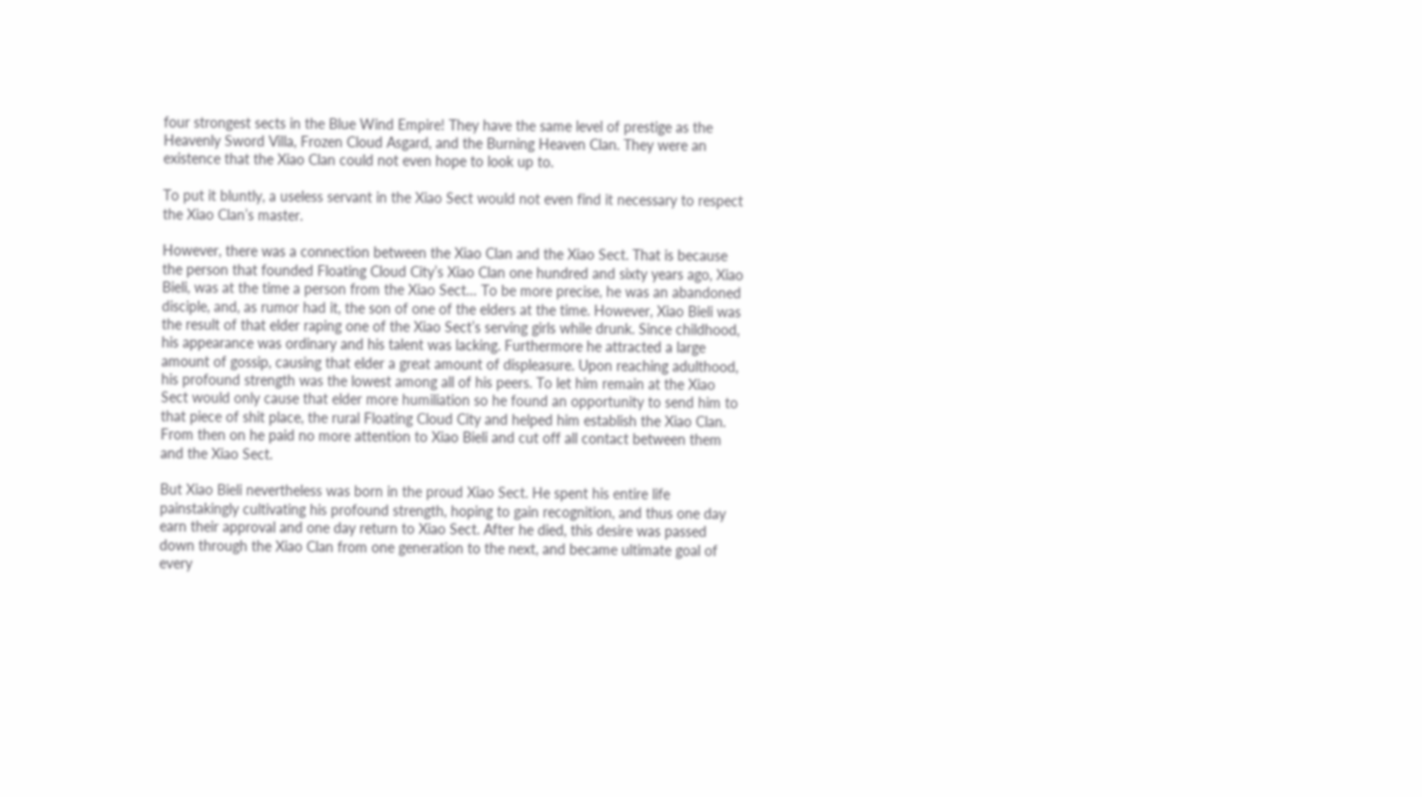four strongest sects in the Blue Wind Empire! They have the same level of prestige as the Heavenly Sword Villa, Frozen Cloud Asgard, and the Burning Heaven Clan. They were an existence that the Xiao Clan could not even hope to look up to.

To put it bluntly, a useless servant in the Xiao Sect would not even find it necessary to respect the Xiao Clan’s master.

However, there was a connection between the Xiao Clan and the Xiao Sect. That is because the person that founded Floating Cloud City’s Xiao Clan one hundred and sixty years ago, Xiao Bieli, was at the time a person from the Xiao Sect… To be more precise, he was an abandoned disciple, and, as rumor had it, the son of one of the elders at the time. However, Xiao Bieli was the result of that elder raping one of the Xiao Sect’s serving girls while drunk. Since childhood, his appearance was ordinary and his talent was lacking. Furthermore he attracted a large amount of gossip, causing that elder a great amount of displeasure. Upon reaching adulthood, his profound strength was the lowest among all of his peers. To let him remain at the Xiao Sect would only cause that elder more humiliation so he found an opportunity to send him to that piece of shit place, the rural Floating Cloud City and helped him establish the Xiao Clan. From then on he paid no more attention to Xiao Bieli and cut off all contact between them and the Xiao Sect.

But Xiao Bieli nevertheless was born in the proud Xiao Sect. He spent his entire life painstakingly cultivating his profound strength, hoping to gain recognition, and thus one day earn their approval and one day return to Xiao Sect. After he died, this desire was passed down through the Xiao Clan from one generation to the next, and became ultimate goal of every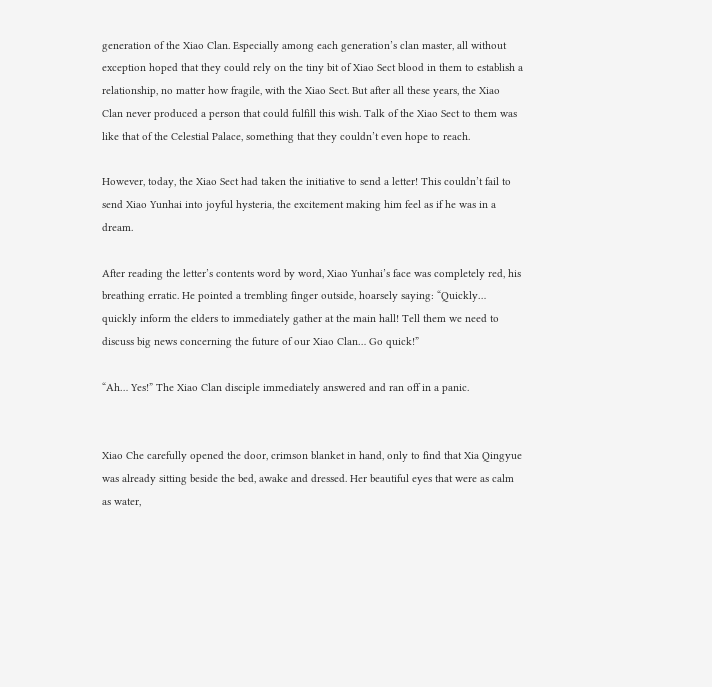generation of the Xiao Clan. Especially among each generation’s clan master, all without exception hoped that they could rely on the tiny bit of Xiao Sect blood in them to establish a relationship, no matter how fragile, with the Xiao Sect. But after all these years, the Xiao Clan never produced a person that could fulfill this wish. Talk of the Xiao Sect to them was like that of the Celestial Palace, something that they couldn’t even hope to reach.

However, today, the Xiao Sect had taken the initiative to send a letter! This couldn’t fail to send Xiao Yunhai into joyful hysteria, the excitement making him feel as if he was in a dream.

After reading the letter’s contents word by word, Xiao Yunhai’s face was completely red, his breathing erratic. He pointed a trembling finger outside, hoarsely saying: “Quickly… quickly inform the elders to immediately gather at the main hall! Tell them we need to discuss big news concerning the future of our Xiao Clan… Go quick!”

“Ah… Yes!” The Xiao Clan disciple immediately answered and ran off in a panic.


Xiao Che carefully opened the door, crimson blanket in hand, only to find that Xia Qingyue was already sitting beside the bed, awake and dressed. Her beautiful eyes that were as calm as water,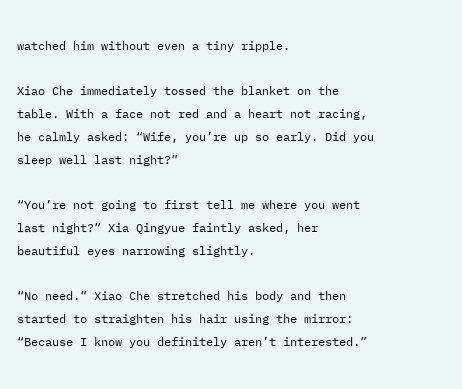watched him without even a tiny ripple.

Xiao Che immediately tossed the blanket on the table. With a face not red and a heart not racing, he calmly asked: “Wife, you’re up so early. Did you sleep well last night?”

“You’re not going to first tell me where you went last night?” Xia Qingyue faintly asked, her beautiful eyes narrowing slightly.

“No need.” Xiao Che stretched his body and then started to straighten his hair using the mirror: “Because I know you definitely aren’t interested.”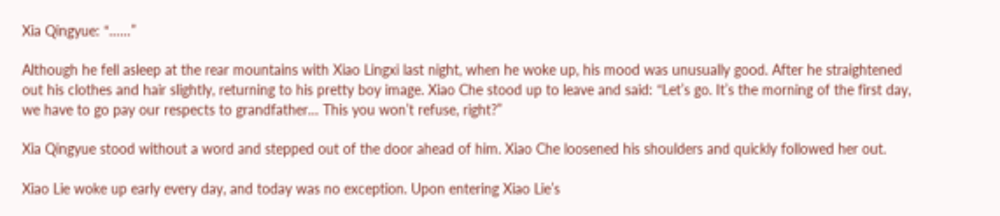Xia Qingyue: “……”

Although he fell asleep at the rear mountains with Xiao Lingxi last night, when he woke up, his mood was unusually good. After he straightened out his clothes and hair slightly, returning to his pretty boy image. Xiao Che stood up to leave and said: “Let’s go. It’s the morning of the first day, we have to go pay our respects to grandfather… This you won’t refuse, right?”

Xia Qingyue stood without a word and stepped out of the door ahead of him. Xiao Che loosened his shoulders and quickly followed her out.

Xiao Lie woke up early every day, and today was no exception. Upon entering Xiao Lie’s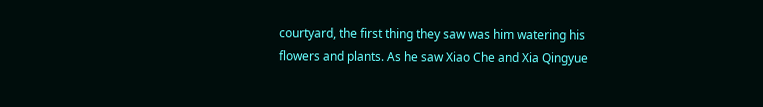courtyard, the first thing they saw was him watering his flowers and plants. As he saw Xiao Che and Xia Qingyue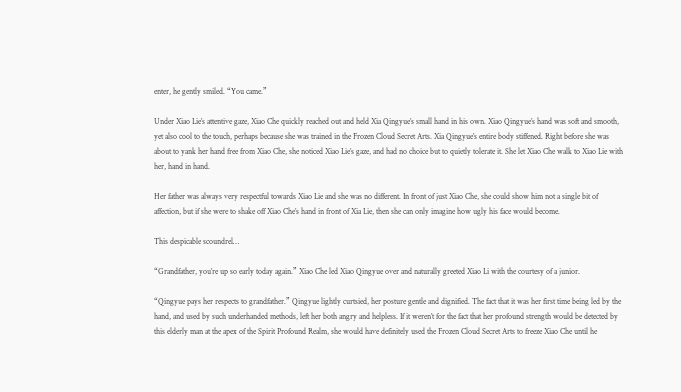enter, he gently smiled. “You came.”

Under Xiao Lie’s attentive gaze, Xiao Che quickly reached out and held Xia Qingyue’s small hand in his own. Xiao Qingyue’s hand was soft and smooth, yet also cool to the touch, perhaps because she was trained in the Frozen Cloud Secret Arts. Xia Qingyue’s entire body stiffened. Right before she was about to yank her hand free from Xiao Che, she noticed Xiao Lie’s gaze, and had no choice but to quietly tolerate it. She let Xiao Che walk to Xiao Lie with her, hand in hand.

Her father was always very respectful towards Xiao Lie and she was no different. In front of just Xiao Che, she could show him not a single bit of affection, but if she were to shake off Xiao Che’s hand in front of Xia Lie, then she can only imagine how ugly his face would become.

This despicable scoundrel…

“Grandfather, you’re up so early today again.” Xiao Che led Xiao Qingyue over and naturally greeted Xiao Li with the courtesy of a junior.

“Qingyue pays her respects to grandfather.” Qingyue lightly curtsied, her posture gentle and dignified. The fact that it was her first time being led by the hand, and used by such underhanded methods, left her both angry and helpless. If it weren’t for the fact that her profound strength would be detected by this elderly man at the apex of the Spirit Profound Realm, she would have definitely used the Frozen Cloud Secret Arts to freeze Xiao Che until he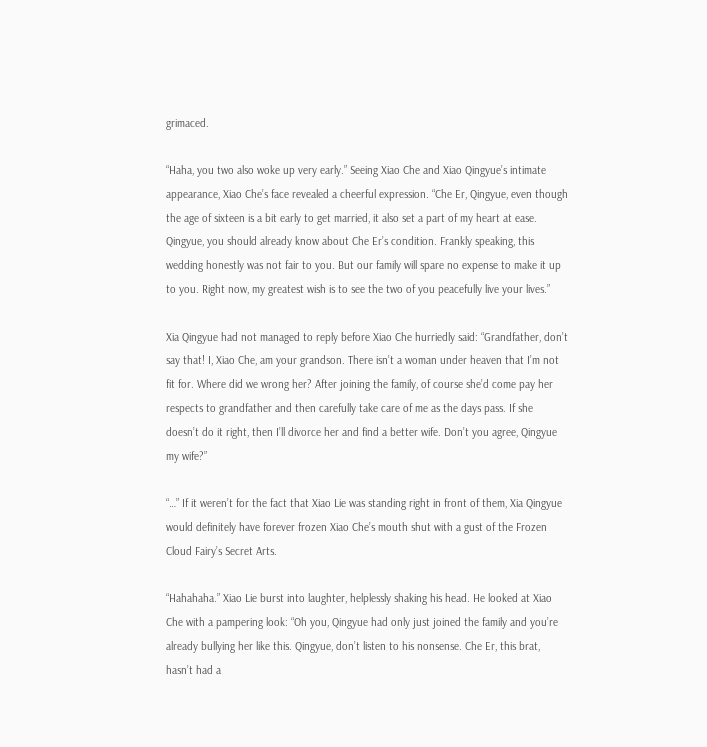grimaced.

“Haha, you two also woke up very early.” Seeing Xiao Che and Xiao Qingyue’s intimate appearance, Xiao Che’s face revealed a cheerful expression. “Che Er, Qingyue, even though the age of sixteen is a bit early to get married, it also set a part of my heart at ease. Qingyue, you should already know about Che Er’s condition. Frankly speaking, this wedding honestly was not fair to you. But our family will spare no expense to make it up to you. Right now, my greatest wish is to see the two of you peacefully live your lives.”

Xia Qingyue had not managed to reply before Xiao Che hurriedly said: “Grandfather, don’t say that! I, Xiao Che, am your grandson. There isn’t a woman under heaven that I’m not fit for. Where did we wrong her? After joining the family, of course she’d come pay her respects to grandfather and then carefully take care of me as the days pass. If she doesn’t do it right, then I’ll divorce her and find a better wife. Don’t you agree, Qingyue my wife?”

“…” If it weren’t for the fact that Xiao Lie was standing right in front of them, Xia Qingyue would definitely have forever frozen Xiao Che’s mouth shut with a gust of the Frozen Cloud Fairy’s Secret Arts.

“Hahahaha.” Xiao Lie burst into laughter, helplessly shaking his head. He looked at Xiao Che with a pampering look: “Oh you, Qingyue had only just joined the family and you’re already bullying her like this. Qingyue, don’t listen to his nonsense. Che Er, this brat, hasn’t had a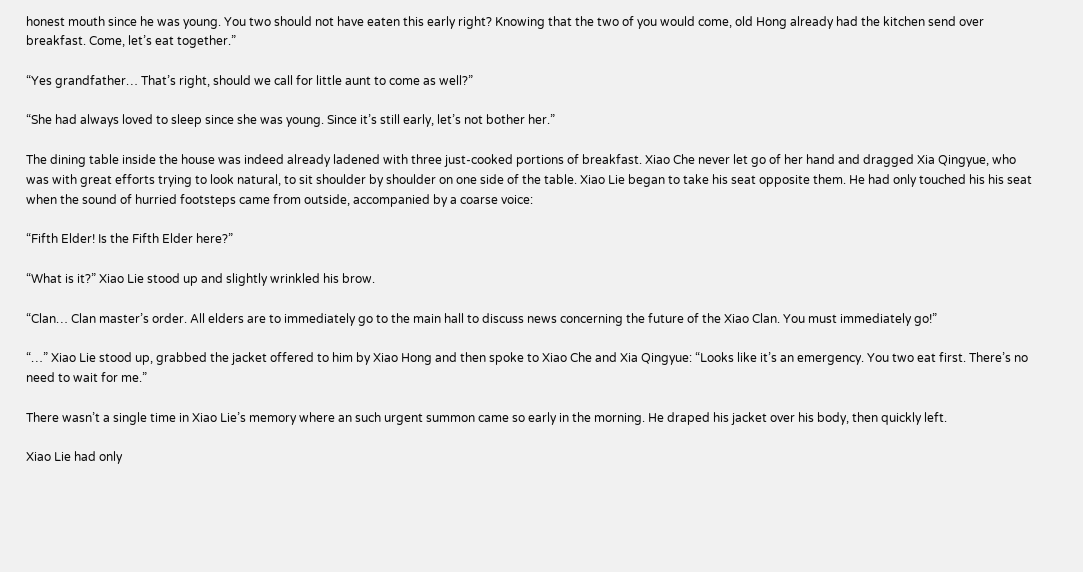honest mouth since he was young. You two should not have eaten this early right? Knowing that the two of you would come, old Hong already had the kitchen send over breakfast. Come, let’s eat together.”

“Yes grandfather… That’s right, should we call for little aunt to come as well?”

“She had always loved to sleep since she was young. Since it’s still early, let’s not bother her.”

The dining table inside the house was indeed already ladened with three just-cooked portions of breakfast. Xiao Che never let go of her hand and dragged Xia Qingyue, who was with great efforts trying to look natural, to sit shoulder by shoulder on one side of the table. Xiao Lie began to take his seat opposite them. He had only touched his his seat when the sound of hurried footsteps came from outside, accompanied by a coarse voice:

“Fifth Elder! Is the Fifth Elder here?”

“What is it?” Xiao Lie stood up and slightly wrinkled his brow.

“Clan… Clan master’s order. All elders are to immediately go to the main hall to discuss news concerning the future of the Xiao Clan. You must immediately go!”

“…” Xiao Lie stood up, grabbed the jacket offered to him by Xiao Hong and then spoke to Xiao Che and Xia Qingyue: “Looks like it’s an emergency. You two eat first. There’s no need to wait for me.”

There wasn’t a single time in Xiao Lie’s memory where an such urgent summon came so early in the morning. He draped his jacket over his body, then quickly left.

Xiao Lie had only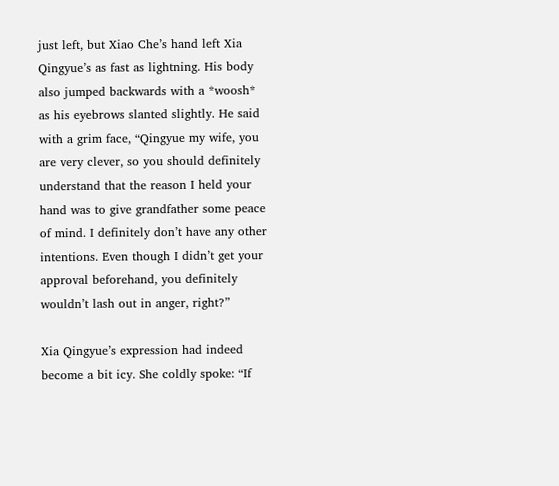just left, but Xiao Che’s hand left Xia Qingyue’s as fast as lightning. His body also jumped backwards with a *woosh* as his eyebrows slanted slightly. He said with a grim face, “Qingyue my wife, you are very clever, so you should definitely understand that the reason I held your hand was to give grandfather some peace of mind. I definitely don’t have any other intentions. Even though I didn’t get your approval beforehand, you definitely wouldn’t lash out in anger, right?”

Xia Qingyue’s expression had indeed become a bit icy. She coldly spoke: “If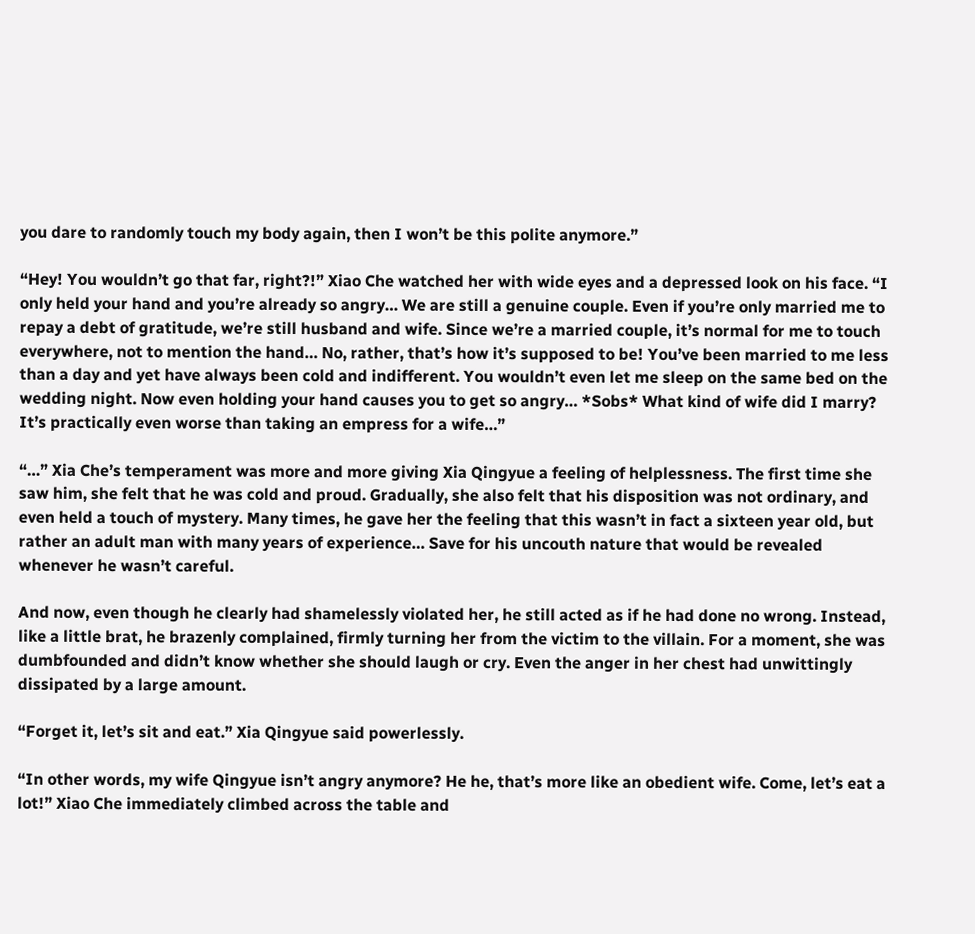you dare to randomly touch my body again, then I won’t be this polite anymore.”

“Hey! You wouldn’t go that far, right?!” Xiao Che watched her with wide eyes and a depressed look on his face. “I only held your hand and you’re already so angry… We are still a genuine couple. Even if you’re only married me to repay a debt of gratitude, we’re still husband and wife. Since we’re a married couple, it’s normal for me to touch everywhere, not to mention the hand… No, rather, that’s how it’s supposed to be! You’ve been married to me less than a day and yet have always been cold and indifferent. You wouldn’t even let me sleep on the same bed on the wedding night. Now even holding your hand causes you to get so angry… *Sobs* What kind of wife did I marry? It’s practically even worse than taking an empress for a wife…”

“…” Xia Che’s temperament was more and more giving Xia Qingyue a feeling of helplessness. The first time she saw him, she felt that he was cold and proud. Gradually, she also felt that his disposition was not ordinary, and even held a touch of mystery. Many times, he gave her the feeling that this wasn’t in fact a sixteen year old, but rather an adult man with many years of experience… Save for his uncouth nature that would be revealed whenever he wasn’t careful.

And now, even though he clearly had shamelessly violated her, he still acted as if he had done no wrong. Instead, like a little brat, he brazenly complained, firmly turning her from the victim to the villain. For a moment, she was dumbfounded and didn’t know whether she should laugh or cry. Even the anger in her chest had unwittingly dissipated by a large amount.

“Forget it, let’s sit and eat.” Xia Qingyue said powerlessly.

“In other words, my wife Qingyue isn’t angry anymore? He he, that’s more like an obedient wife. Come, let’s eat a lot!” Xiao Che immediately climbed across the table and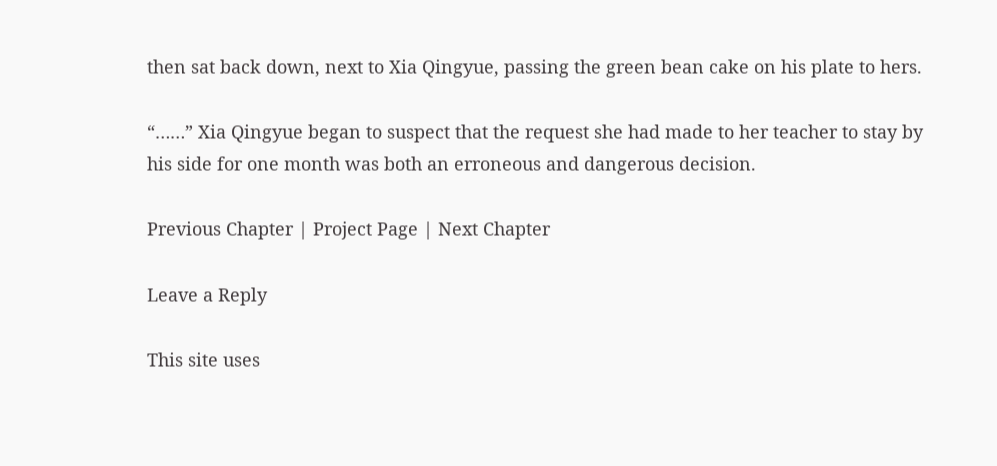then sat back down, next to Xia Qingyue, passing the green bean cake on his plate to hers.

“……” Xia Qingyue began to suspect that the request she had made to her teacher to stay by his side for one month was both an erroneous and dangerous decision.

Previous Chapter | Project Page | Next Chapter

Leave a Reply

This site uses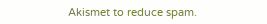Akismet to reduce spam.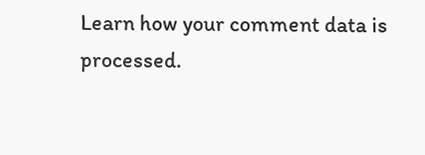Learn how your comment data is processed.